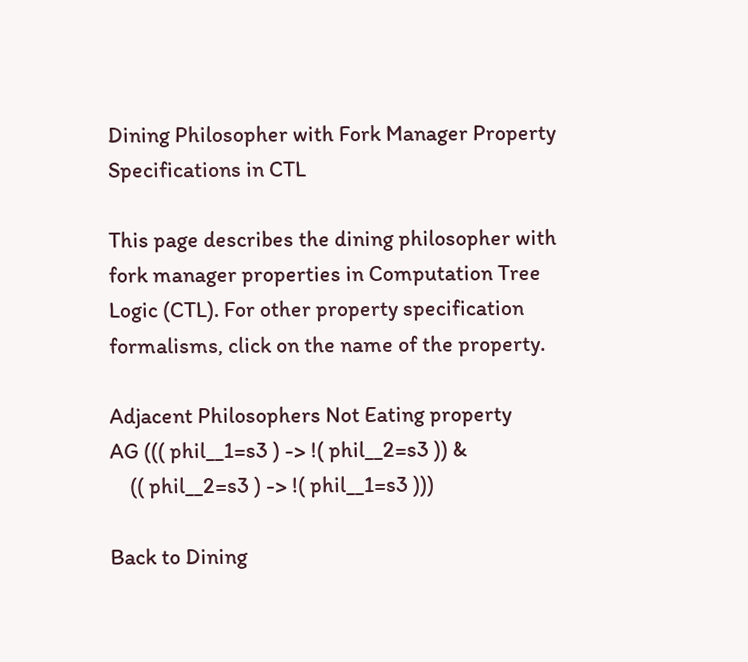Dining Philosopher with Fork Manager Property Specifications in CTL

This page describes the dining philosopher with fork manager properties in Computation Tree Logic (CTL). For other property specification formalisms, click on the name of the property.

Adjacent Philosophers Not Eating property
AG ((( phil__1=s3 ) -> !( phil__2=s3 )) &
    (( phil__2=s3 ) -> !( phil__1=s3 )))

Back to Dining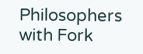Philosophers with Fork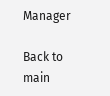Manager

Back to main